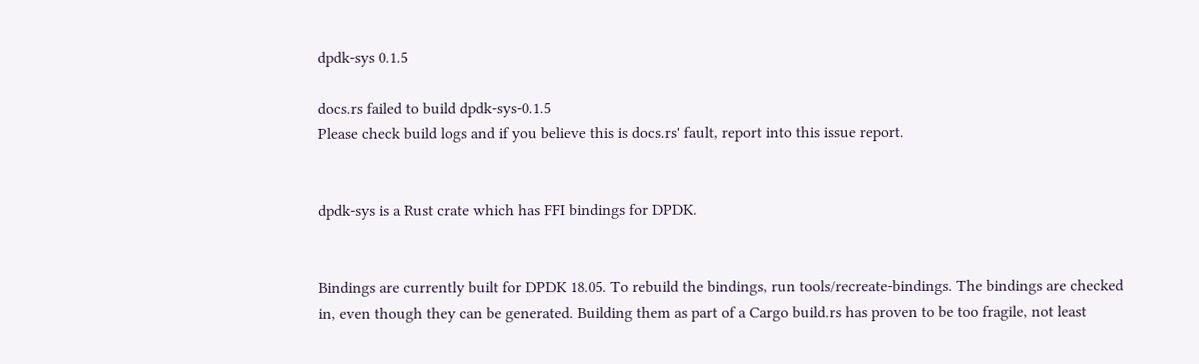dpdk-sys 0.1.5

docs.rs failed to build dpdk-sys-0.1.5
Please check build logs and if you believe this is docs.rs' fault, report into this issue report.


dpdk-sys is a Rust crate which has FFI bindings for DPDK.


Bindings are currently built for DPDK 18.05. To rebuild the bindings, run tools/recreate-bindings. The bindings are checked in, even though they can be generated. Building them as part of a Cargo build.rs has proven to be too fragile, not least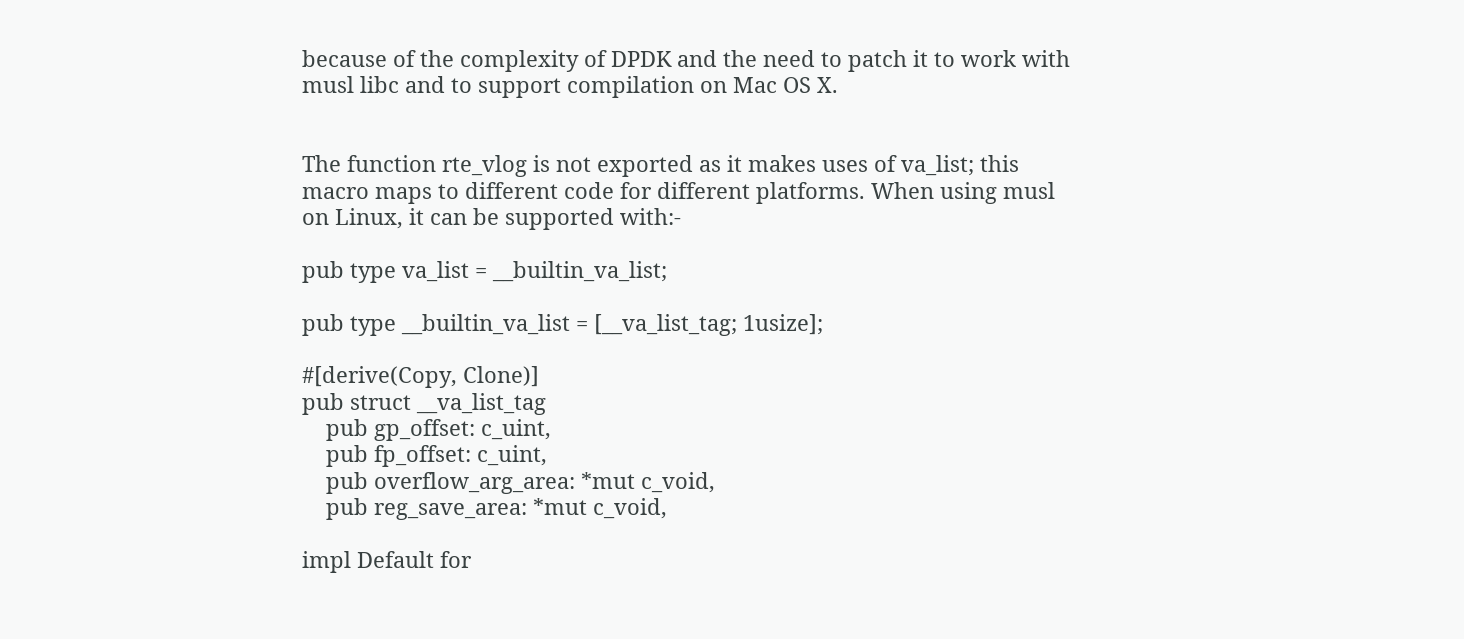because of the complexity of DPDK and the need to patch it to work with musl libc and to support compilation on Mac OS X.


The function rte_vlog is not exported as it makes uses of va_list; this macro maps to different code for different platforms. When using musl on Linux, it can be supported with:-

pub type va_list = __builtin_va_list;

pub type __builtin_va_list = [__va_list_tag; 1usize];

#[derive(Copy, Clone)]
pub struct __va_list_tag
    pub gp_offset: c_uint,
    pub fp_offset: c_uint,
    pub overflow_arg_area: *mut c_void,
    pub reg_save_area: *mut c_void,

impl Default for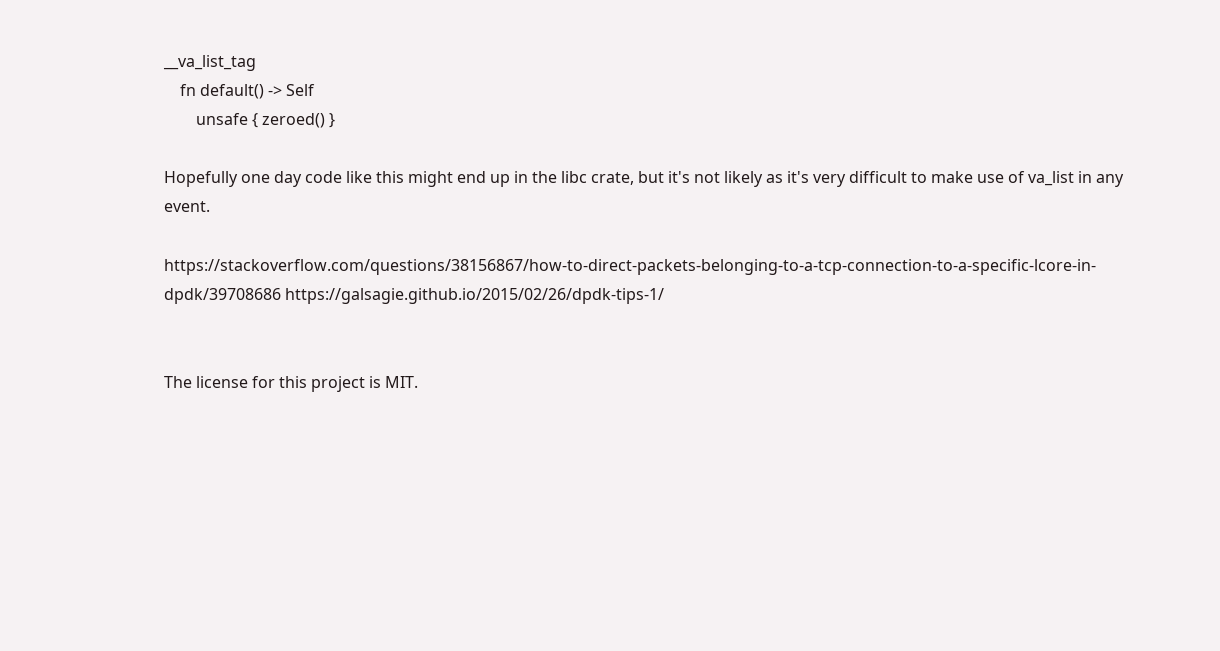__va_list_tag
    fn default() -> Self
        unsafe { zeroed() }

Hopefully one day code like this might end up in the libc crate, but it's not likely as it's very difficult to make use of va_list in any event.

https://stackoverflow.com/questions/38156867/how-to-direct-packets-belonging-to-a-tcp-connection-to-a-specific-lcore-in-dpdk/39708686 https://galsagie.github.io/2015/02/26/dpdk-tips-1/


The license for this project is MIT.